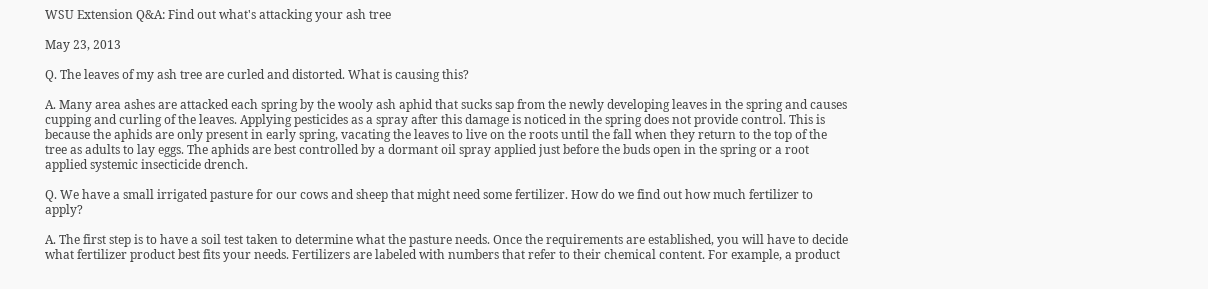WSU Extension Q&A: Find out what's attacking your ash tree

May 23, 2013

Q. The leaves of my ash tree are curled and distorted. What is causing this?

A. Many area ashes are attacked each spring by the wooly ash aphid that sucks sap from the newly developing leaves in the spring and causes cupping and curling of the leaves. Applying pesticides as a spray after this damage is noticed in the spring does not provide control. This is because the aphids are only present in early spring, vacating the leaves to live on the roots until the fall when they return to the top of the tree as adults to lay eggs. The aphids are best controlled by a dormant oil spray applied just before the buds open in the spring or a root applied systemic insecticide drench.

Q. We have a small irrigated pasture for our cows and sheep that might need some fertilizer. How do we find out how much fertilizer to apply?

A. The first step is to have a soil test taken to determine what the pasture needs. Once the requirements are established, you will have to decide what fertilizer product best fits your needs. Fertilizers are labeled with numbers that refer to their chemical content. For example, a product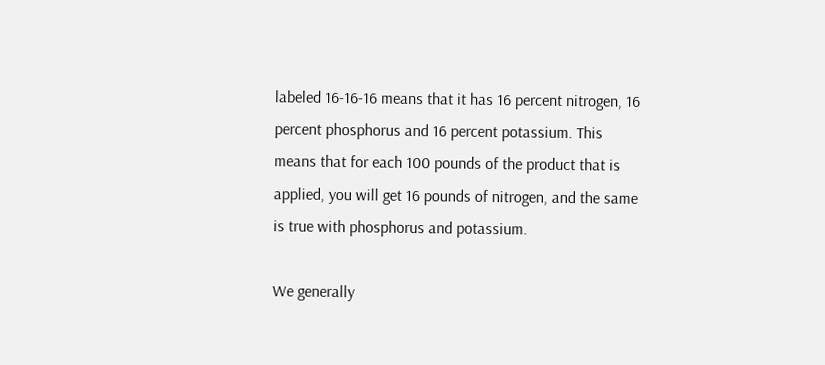labeled 16-16-16 means that it has 16 percent nitrogen, 16 percent phosphorus and 16 percent potassium. This means that for each 100 pounds of the product that is applied, you will get 16 pounds of nitrogen, and the same is true with phosphorus and potassium.

We generally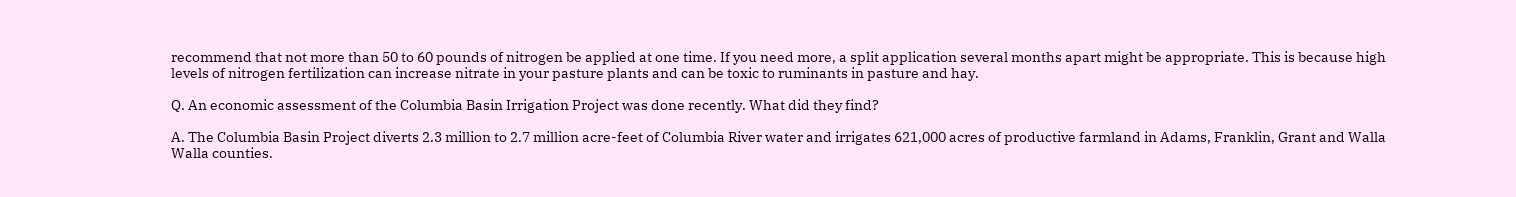recommend that not more than 50 to 60 pounds of nitrogen be applied at one time. If you need more, a split application several months apart might be appropriate. This is because high levels of nitrogen fertilization can increase nitrate in your pasture plants and can be toxic to ruminants in pasture and hay.

Q. An economic assessment of the Columbia Basin Irrigation Project was done recently. What did they find?

A. The Columbia Basin Project diverts 2.3 million to 2.7 million acre-feet of Columbia River water and irrigates 621,000 acres of productive farmland in Adams, Franklin, Grant and Walla Walla counties.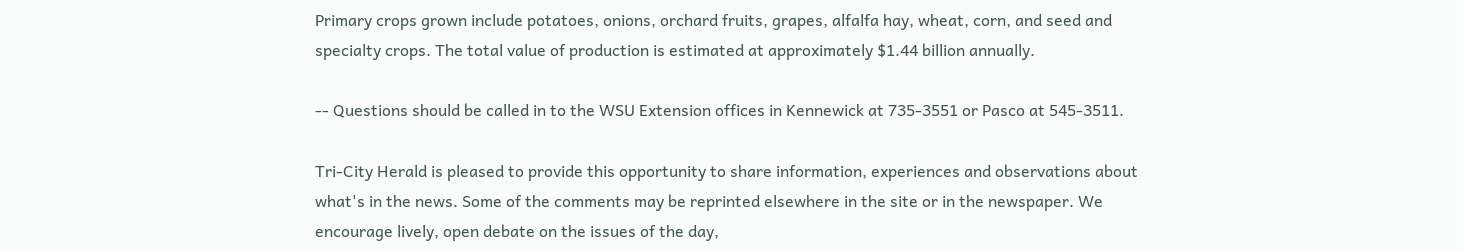Primary crops grown include potatoes, onions, orchard fruits, grapes, alfalfa hay, wheat, corn, and seed and specialty crops. The total value of production is estimated at approximately $1.44 billion annually.

-- Questions should be called in to the WSU Extension offices in Kennewick at 735-3551 or Pasco at 545-3511.

Tri-City Herald is pleased to provide this opportunity to share information, experiences and observations about what's in the news. Some of the comments may be reprinted elsewhere in the site or in the newspaper. We encourage lively, open debate on the issues of the day,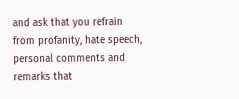and ask that you refrain from profanity, hate speech, personal comments and remarks that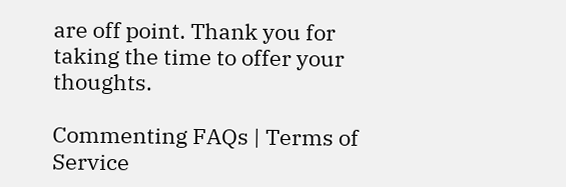are off point. Thank you for taking the time to offer your thoughts.

Commenting FAQs | Terms of Service